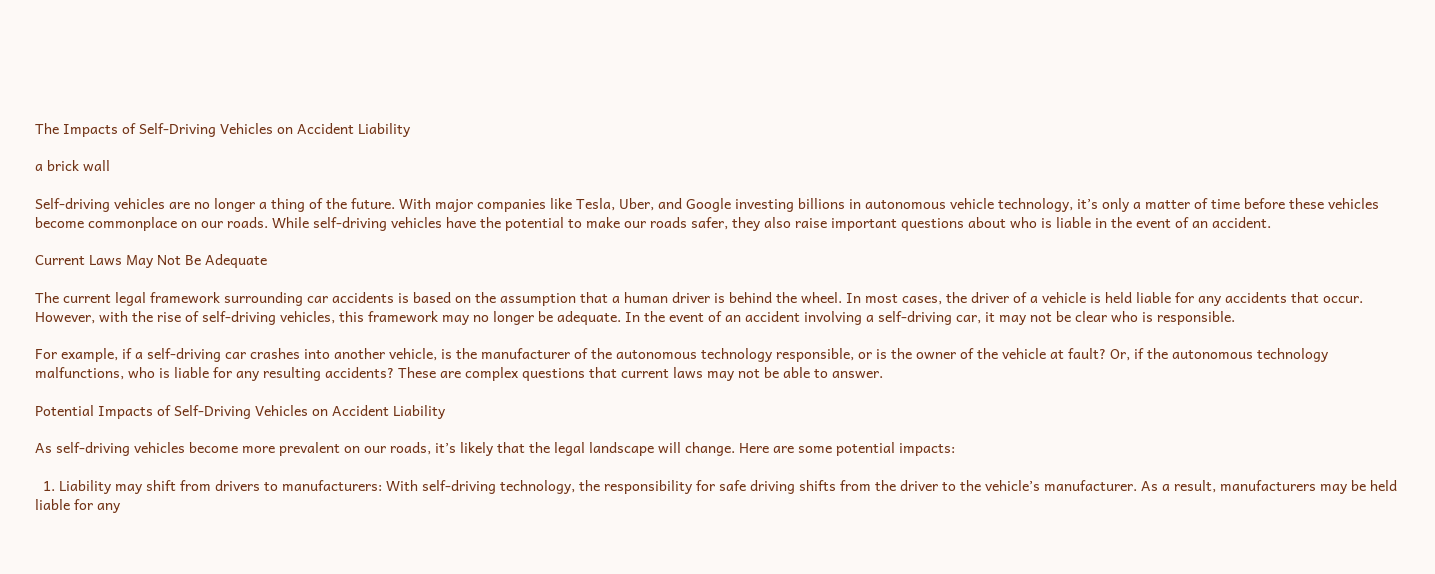The Impacts of Self-Driving Vehicles on Accident Liability

a brick wall

Self-driving vehicles are no longer a thing of the future. With major companies like Tesla, Uber, and Google investing billions in autonomous vehicle technology, it’s only a matter of time before these vehicles become commonplace on our roads. While self-driving vehicles have the potential to make our roads safer, they also raise important questions about who is liable in the event of an accident.

Current Laws May Not Be Adequate

The current legal framework surrounding car accidents is based on the assumption that a human driver is behind the wheel. In most cases, the driver of a vehicle is held liable for any accidents that occur. However, with the rise of self-driving vehicles, this framework may no longer be adequate. In the event of an accident involving a self-driving car, it may not be clear who is responsible.

For example, if a self-driving car crashes into another vehicle, is the manufacturer of the autonomous technology responsible, or is the owner of the vehicle at fault? Or, if the autonomous technology malfunctions, who is liable for any resulting accidents? These are complex questions that current laws may not be able to answer.

Potential Impacts of Self-Driving Vehicles on Accident Liability

As self-driving vehicles become more prevalent on our roads, it’s likely that the legal landscape will change. Here are some potential impacts:

  1. Liability may shift from drivers to manufacturers: With self-driving technology, the responsibility for safe driving shifts from the driver to the vehicle’s manufacturer. As a result, manufacturers may be held liable for any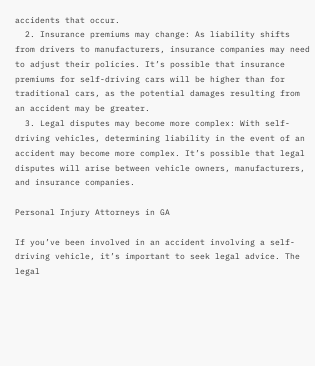accidents that occur.
  2. Insurance premiums may change: As liability shifts from drivers to manufacturers, insurance companies may need to adjust their policies. It’s possible that insurance premiums for self-driving cars will be higher than for traditional cars, as the potential damages resulting from an accident may be greater.
  3. Legal disputes may become more complex: With self-driving vehicles, determining liability in the event of an accident may become more complex. It’s possible that legal disputes will arise between vehicle owners, manufacturers, and insurance companies.

Personal Injury Attorneys in GA

If you’ve been involved in an accident involving a self-driving vehicle, it’s important to seek legal advice. The legal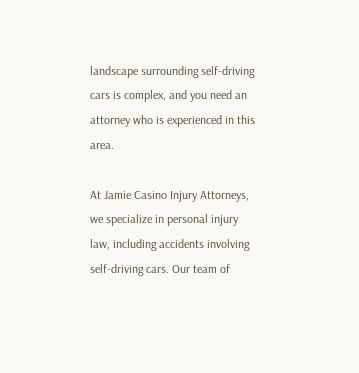landscape surrounding self-driving cars is complex, and you need an attorney who is experienced in this area.

At Jamie Casino Injury Attorneys, we specialize in personal injury law, including accidents involving self-driving cars. Our team of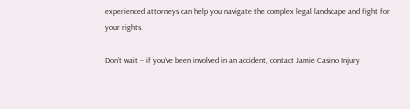experienced attorneys can help you navigate the complex legal landscape and fight for your rights.

Don’t wait – if you’ve been involved in an accident, contact Jamie Casino Injury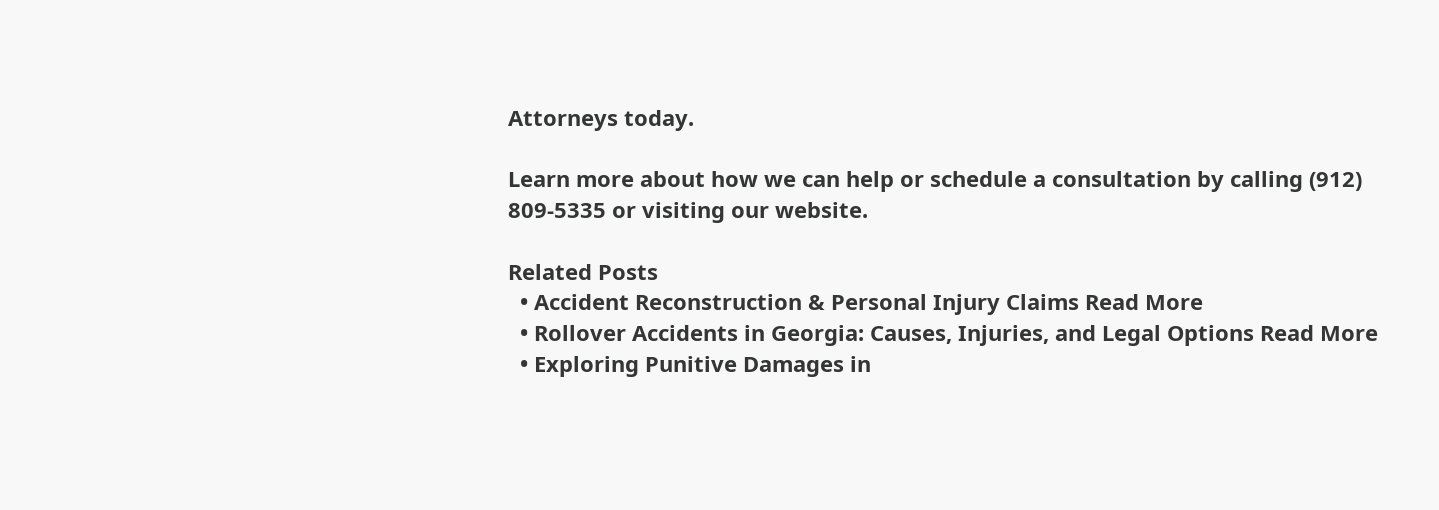Attorneys today.

Learn more about how we can help or schedule a consultation by calling (912) 809-5335 or visiting our website.

Related Posts
  • Accident Reconstruction & Personal Injury Claims Read More
  • Rollover Accidents in Georgia: Causes, Injuries, and Legal Options Read More
  • Exploring Punitive Damages in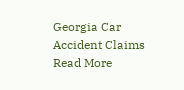Georgia Car Accident Claims Read More